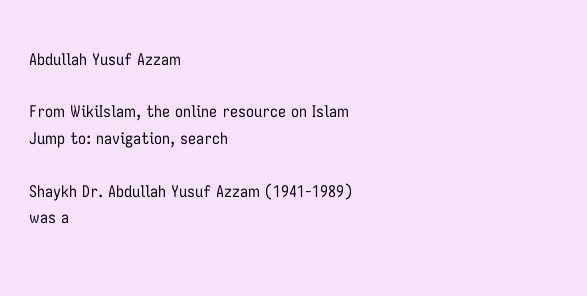Abdullah Yusuf Azzam

From WikiIslam, the online resource on Islam
Jump to: navigation, search

Shaykh Dr. Abdullah Yusuf Azzam (1941-1989) was a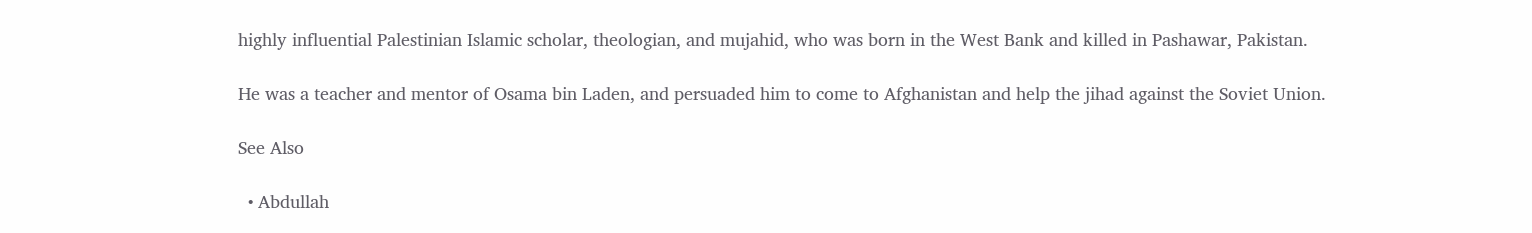highly influential Palestinian Islamic scholar, theologian, and mujahid, who was born in the West Bank and killed in Pashawar, Pakistan.

He was a teacher and mentor of Osama bin Laden, and persuaded him to come to Afghanistan and help the jihad against the Soviet Union.

See Also

  • Abdullah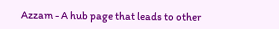Azzam - A hub page that leads to other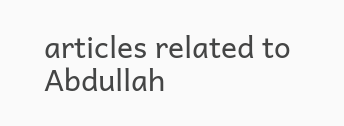articles related to Abdullah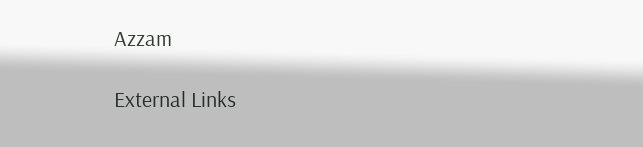Azzam

External Links